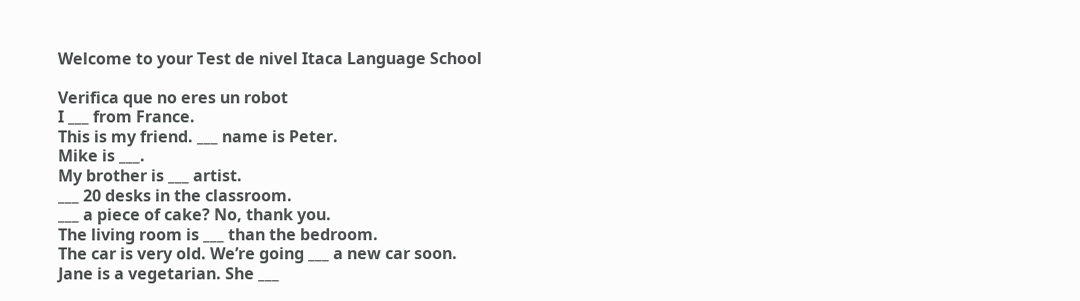Welcome to your Test de nivel Itaca Language School

Verifica que no eres un robot
I ___ from France.
This is my friend. ___ name is Peter.
Mike is ___.
My brother is ___ artist.
___ 20 desks in the classroom.
___ a piece of cake? No, thank you.
The living room is ___ than the bedroom.
The car is very old. We’re going ___ a new car soon.
Jane is a vegetarian. She ___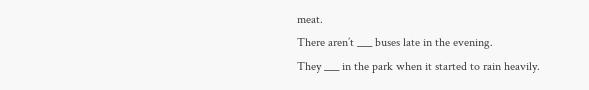meat.
There aren’t ___ buses late in the evening.
They ___ in the park when it started to rain heavily.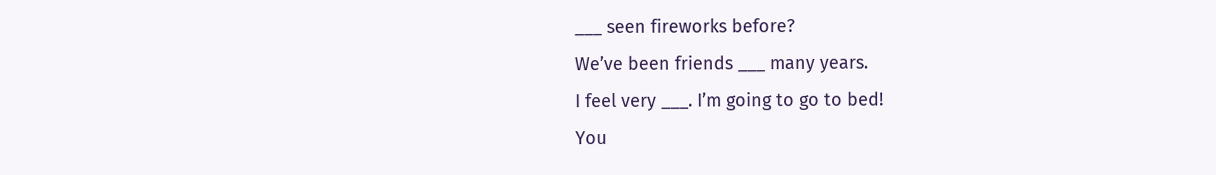___ seen fireworks before?
We’ve been friends ___ many years.
I feel very ___. I’m going to go to bed!
You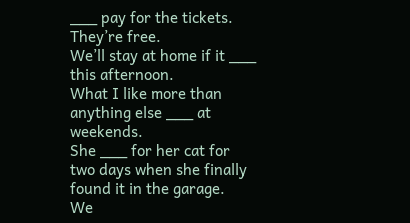___ pay for the tickets. They’re free.
We’ll stay at home if it ___ this afternoon.
What I like more than anything else ___ at weekends.
She ___ for her cat for two days when she finally found it in the garage.
We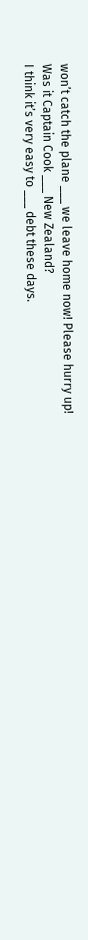won’t catch the plane ___ we leave home now! Please hurry up!
Was it Captain Cook ___ New Zealand?
I think it’s very easy to ___ debt these days.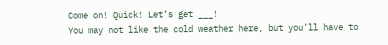Come on! Quick! Let’s get ___!
You may not like the cold weather here, but you’ll have to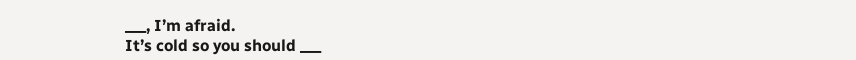___, I’m afraid.
It’s cold so you should ___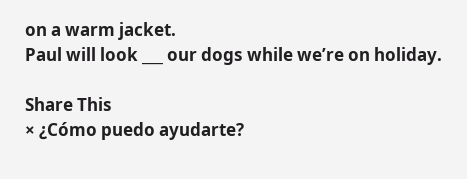on a warm jacket.
Paul will look ___ our dogs while we’re on holiday.

Share This
× ¿Cómo puedo ayudarte?